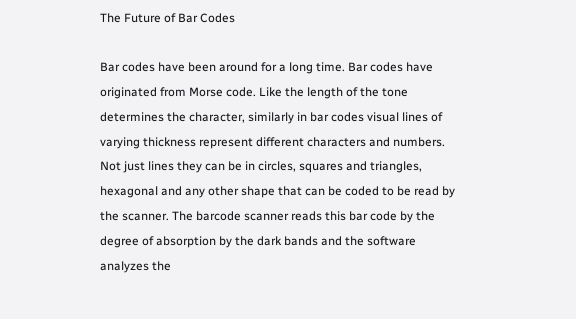The Future of Bar Codes

Bar codes have been around for a long time. Bar codes have originated from Morse code. Like the length of the tone determines the character, similarly in bar codes visual lines of varying thickness represent different characters and numbers. Not just lines they can be in circles, squares and triangles, hexagonal and any other shape that can be coded to be read by the scanner. The barcode scanner reads this bar code by the degree of absorption by the dark bands and the software analyzes the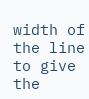width of the line to give the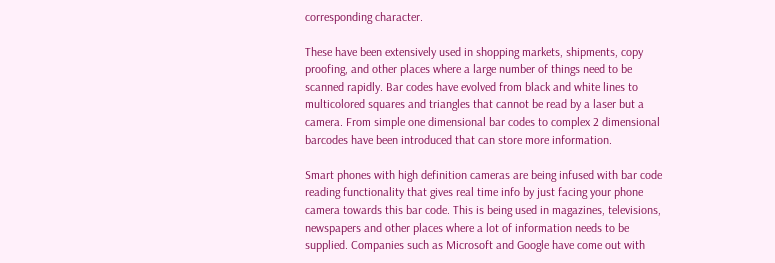corresponding character.

These have been extensively used in shopping markets, shipments, copy proofing, and other places where a large number of things need to be scanned rapidly. Bar codes have evolved from black and white lines to multicolored squares and triangles that cannot be read by a laser but a camera. From simple one dimensional bar codes to complex 2 dimensional barcodes have been introduced that can store more information.

Smart phones with high definition cameras are being infused with bar code reading functionality that gives real time info by just facing your phone camera towards this bar code. This is being used in magazines, televisions, newspapers and other places where a lot of information needs to be supplied. Companies such as Microsoft and Google have come out with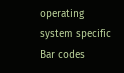operating system specific Bar codes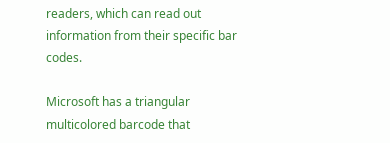readers, which can read out information from their specific bar codes.

Microsoft has a triangular multicolored barcode that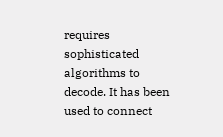requires sophisticated algorithms to decode. It has been used to connect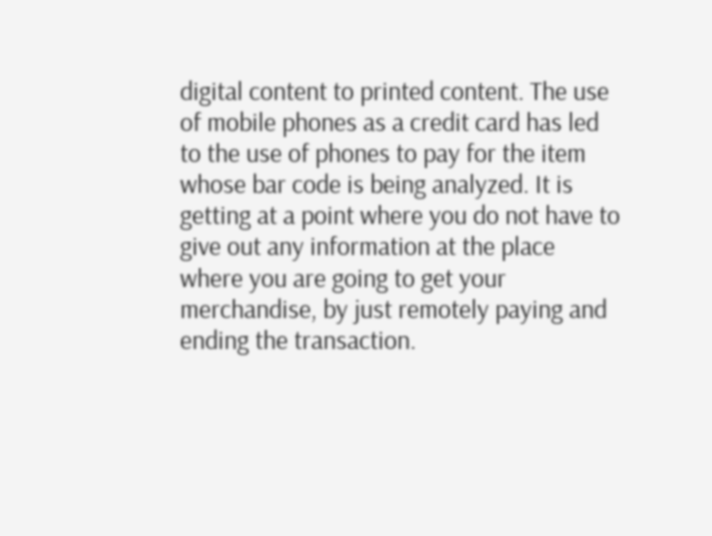digital content to printed content. The use of mobile phones as a credit card has led to the use of phones to pay for the item whose bar code is being analyzed. It is getting at a point where you do not have to give out any information at the place where you are going to get your merchandise, by just remotely paying and ending the transaction.